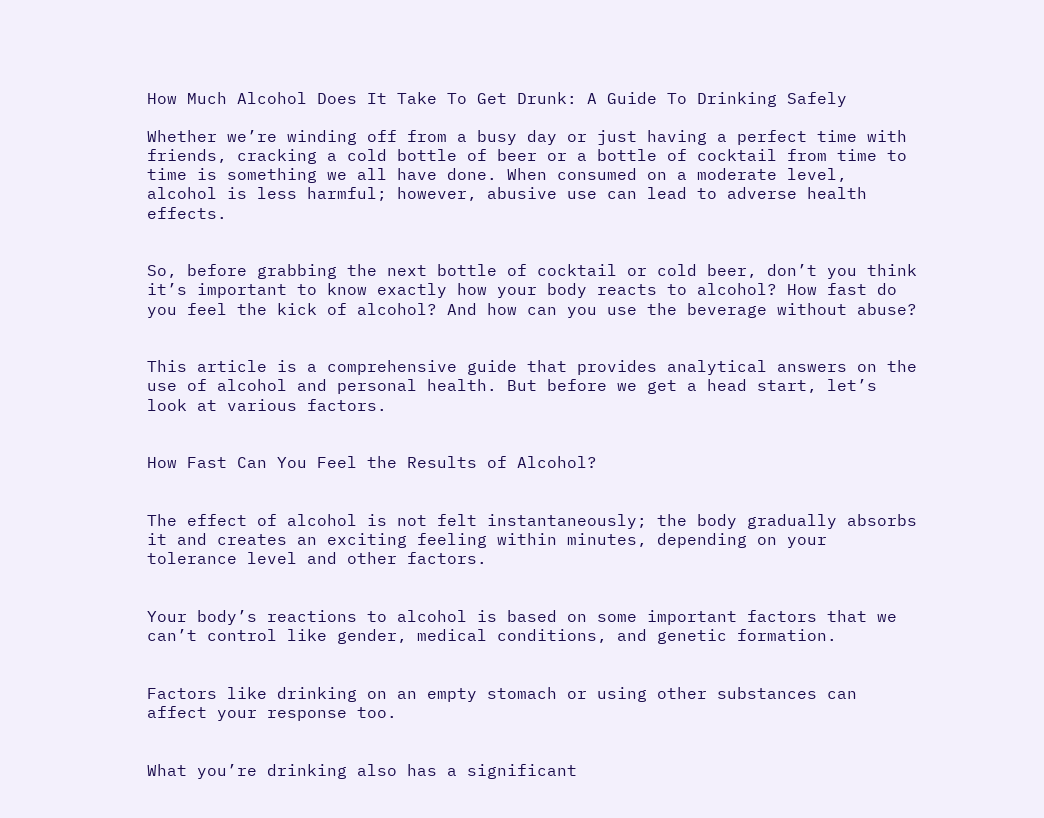How Much Alcohol Does It Take To Get Drunk: A Guide To Drinking Safely

Whether we’re winding off from a busy day or just having a perfect time with friends, cracking a cold bottle of beer or a bottle of cocktail from time to time is something we all have done. When consumed on a moderate level, alcohol is less harmful; however, abusive use can lead to adverse health effects.


So, before grabbing the next bottle of cocktail or cold beer, don’t you think it’s important to know exactly how your body reacts to alcohol? How fast do you feel the kick of alcohol? And how can you use the beverage without abuse?


This article is a comprehensive guide that provides analytical answers on the use of alcohol and personal health. But before we get a head start, let’s look at various factors.


How Fast Can You Feel the Results of Alcohol?


The effect of alcohol is not felt instantaneously; the body gradually absorbs it and creates an exciting feeling within minutes, depending on your tolerance level and other factors.


Your body’s reactions to alcohol is based on some important factors that we can’t control like gender, medical conditions, and genetic formation.


Factors like drinking on an empty stomach or using other substances can affect your response too.


What you’re drinking also has a significant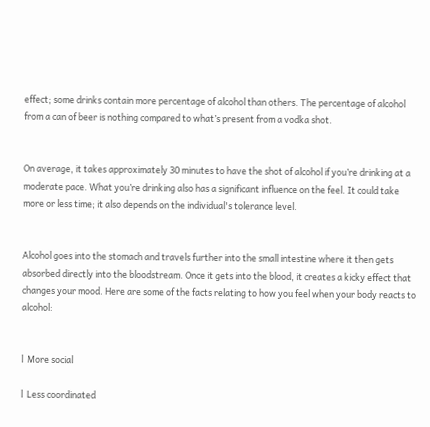effect; some drinks contain more percentage of alcohol than others. The percentage of alcohol from a can of beer is nothing compared to what’s present from a vodka shot.


On average, it takes approximately 30 minutes to have the shot of alcohol if you’re drinking at a moderate pace. What you’re drinking also has a significant influence on the feel. It could take more or less time; it also depends on the individual's tolerance level.


Alcohol goes into the stomach and travels further into the small intestine where it then gets absorbed directly into the bloodstream. Once it gets into the blood, it creates a kicky effect that changes your mood. Here are some of the facts relating to how you feel when your body reacts to alcohol:


l  More social

l  Less coordinated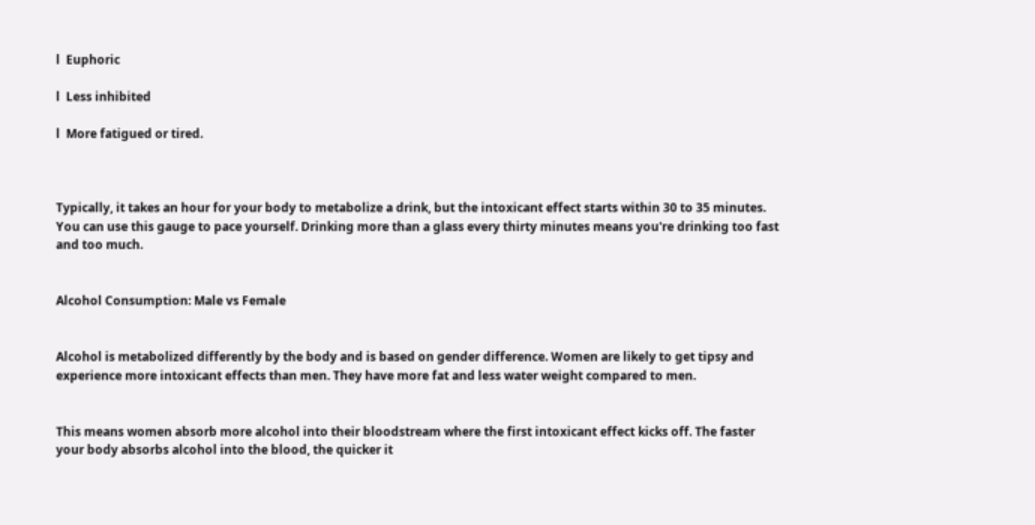l  Euphoric

l  Less inhibited

l  More fatigued or tired.



Typically, it takes an hour for your body to metabolize a drink, but the intoxicant effect starts within 30 to 35 minutes. You can use this gauge to pace yourself. Drinking more than a glass every thirty minutes means you're drinking too fast and too much.


Alcohol Consumption: Male vs Female


Alcohol is metabolized differently by the body and is based on gender difference. Women are likely to get tipsy and experience more intoxicant effects than men. They have more fat and less water weight compared to men.


This means women absorb more alcohol into their bloodstream where the first intoxicant effect kicks off. The faster your body absorbs alcohol into the blood, the quicker it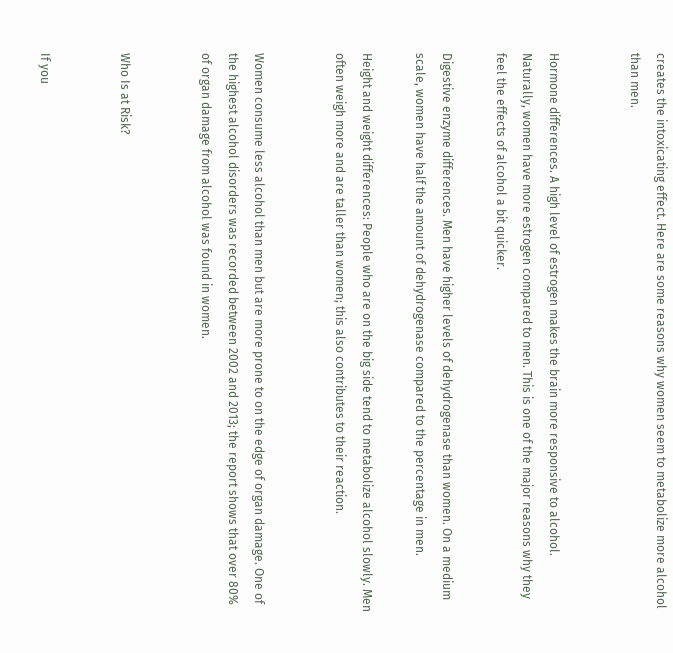creates the intoxicating effect. Here are some reasons why women seem to metabolize more alcohol than men.


Hormone differences. A high level of estrogen makes the brain more responsive to alcohol. Naturally, women have more estrogen compared to men. This is one of the major reasons why they feel the effects of alcohol a bit quicker.

Digestive enzyme differences. Men have higher levels of dehydrogenase than women. On a medium scale, women have half the amount of dehydrogenase compared to the percentage in men.

Height and weight differences: People who are on the big side tend to metabolize alcohol slowly. Men often weigh more and are taller than women; this also contributes to their reaction.


Women consume less alcohol than men but are more prone to on the edge of organ damage. One of the highest alcohol disorders was recorded between 2002 and 2013; the report shows that over 80% of organ damage from alcohol was found in women.


Who Is at Risk?


If you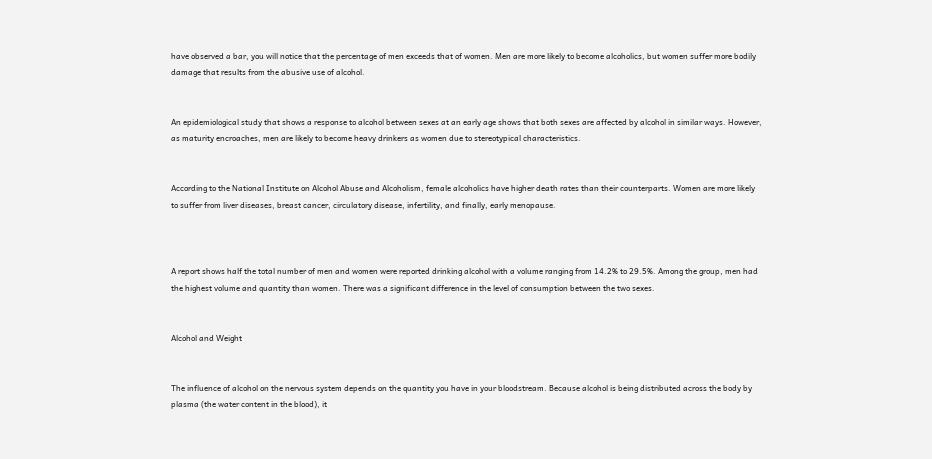have observed a bar, you will notice that the percentage of men exceeds that of women. Men are more likely to become alcoholics, but women suffer more bodily damage that results from the abusive use of alcohol.


An epidemiological study that shows a response to alcohol between sexes at an early age shows that both sexes are affected by alcohol in similar ways. However, as maturity encroaches, men are likely to become heavy drinkers as women due to stereotypical characteristics.


According to the National Institute on Alcohol Abuse and Alcoholism, female alcoholics have higher death rates than their counterparts. Women are more likely to suffer from liver diseases, breast cancer, circulatory disease, infertility, and finally, early menopause.



A report shows half the total number of men and women were reported drinking alcohol with a volume ranging from 14.2% to 29.5%. Among the group, men had the highest volume and quantity than women. There was a significant difference in the level of consumption between the two sexes.


Alcohol and Weight


The influence of alcohol on the nervous system depends on the quantity you have in your bloodstream. Because alcohol is being distributed across the body by plasma (the water content in the blood), it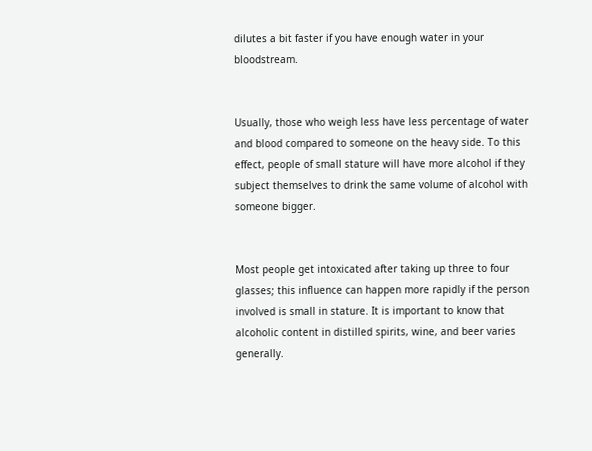dilutes a bit faster if you have enough water in your bloodstream.


Usually, those who weigh less have less percentage of water and blood compared to someone on the heavy side. To this effect, people of small stature will have more alcohol if they subject themselves to drink the same volume of alcohol with someone bigger.


Most people get intoxicated after taking up three to four glasses; this influence can happen more rapidly if the person involved is small in stature. It is important to know that alcoholic content in distilled spirits, wine, and beer varies generally.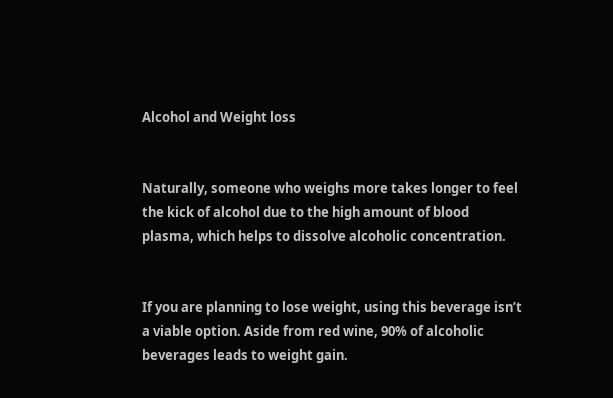Alcohol and Weight loss


Naturally, someone who weighs more takes longer to feel the kick of alcohol due to the high amount of blood plasma, which helps to dissolve alcoholic concentration.


If you are planning to lose weight, using this beverage isn’t a viable option. Aside from red wine, 90% of alcoholic beverages leads to weight gain.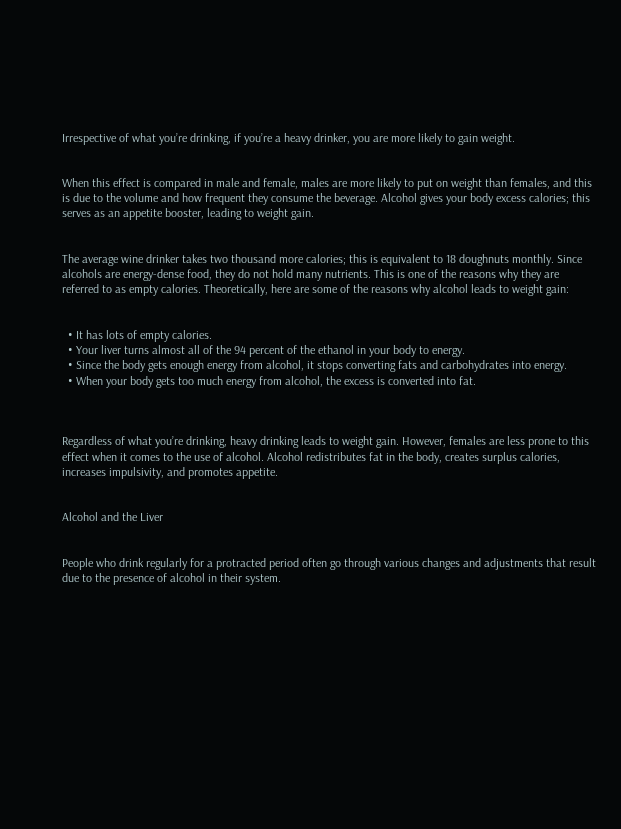Irrespective of what you’re drinking, if you’re a heavy drinker, you are more likely to gain weight.


When this effect is compared in male and female, males are more likely to put on weight than females, and this is due to the volume and how frequent they consume the beverage. Alcohol gives your body excess calories; this serves as an appetite booster, leading to weight gain.


The average wine drinker takes two thousand more calories; this is equivalent to 18 doughnuts monthly. Since alcohols are energy-dense food, they do not hold many nutrients. This is one of the reasons why they are referred to as empty calories. Theoretically, here are some of the reasons why alcohol leads to weight gain:


  • It has lots of empty calories.
  • Your liver turns almost all of the 94 percent of the ethanol in your body to energy.
  • Since the body gets enough energy from alcohol, it stops converting fats and carbohydrates into energy.
  • When your body gets too much energy from alcohol, the excess is converted into fat.



Regardless of what you’re drinking, heavy drinking leads to weight gain. However, females are less prone to this effect when it comes to the use of alcohol. Alcohol redistributes fat in the body, creates surplus calories, increases impulsivity, and promotes appetite.


Alcohol and the Liver


People who drink regularly for a protracted period often go through various changes and adjustments that result due to the presence of alcohol in their system.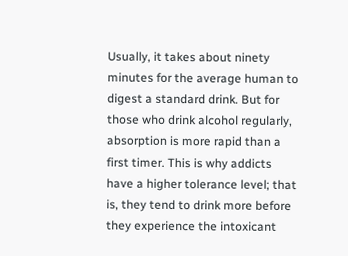Usually, it takes about ninety minutes for the average human to digest a standard drink. But for those who drink alcohol regularly, absorption is more rapid than a first timer. This is why addicts have a higher tolerance level; that is, they tend to drink more before they experience the intoxicant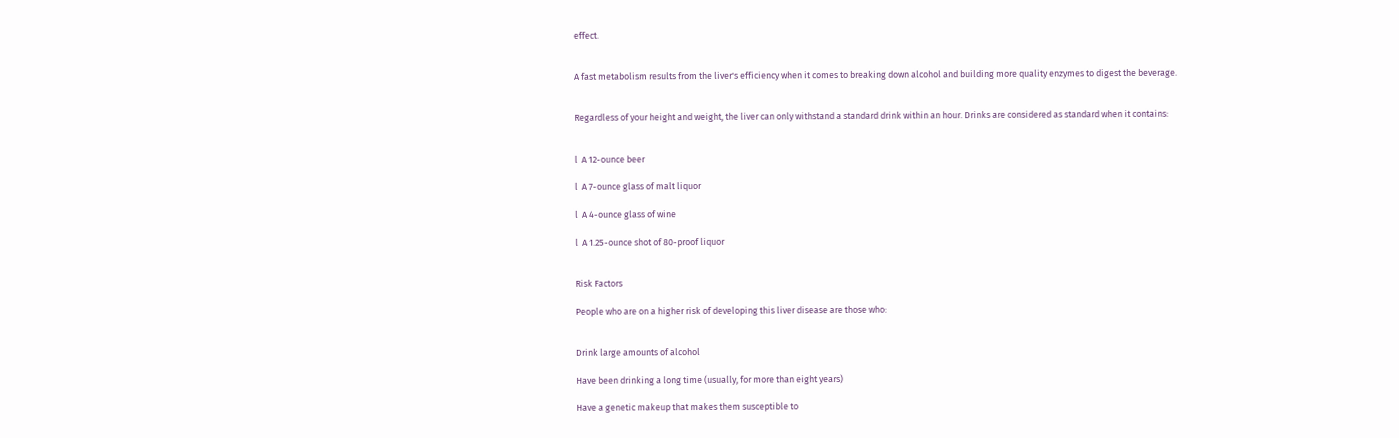effect.


A fast metabolism results from the liver's efficiency when it comes to breaking down alcohol and building more quality enzymes to digest the beverage.


Regardless of your height and weight, the liver can only withstand a standard drink within an hour. Drinks are considered as standard when it contains:


l  A 12-ounce beer

l  A 7-ounce glass of malt liquor

l  A 4-ounce glass of wine

l  A 1.25-ounce shot of 80-proof liquor


Risk Factors

People who are on a higher risk of developing this liver disease are those who:


Drink large amounts of alcohol

Have been drinking a long time (usually, for more than eight years)

Have a genetic makeup that makes them susceptible to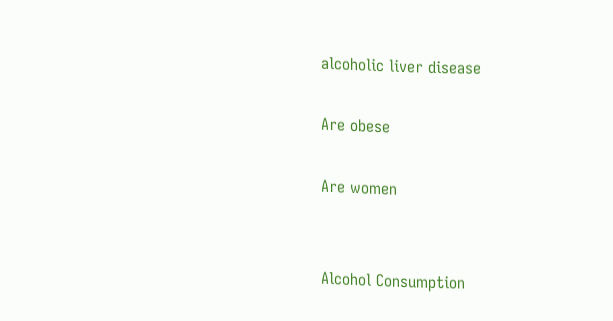alcoholic liver disease

Are obese

Are women


Alcohol Consumption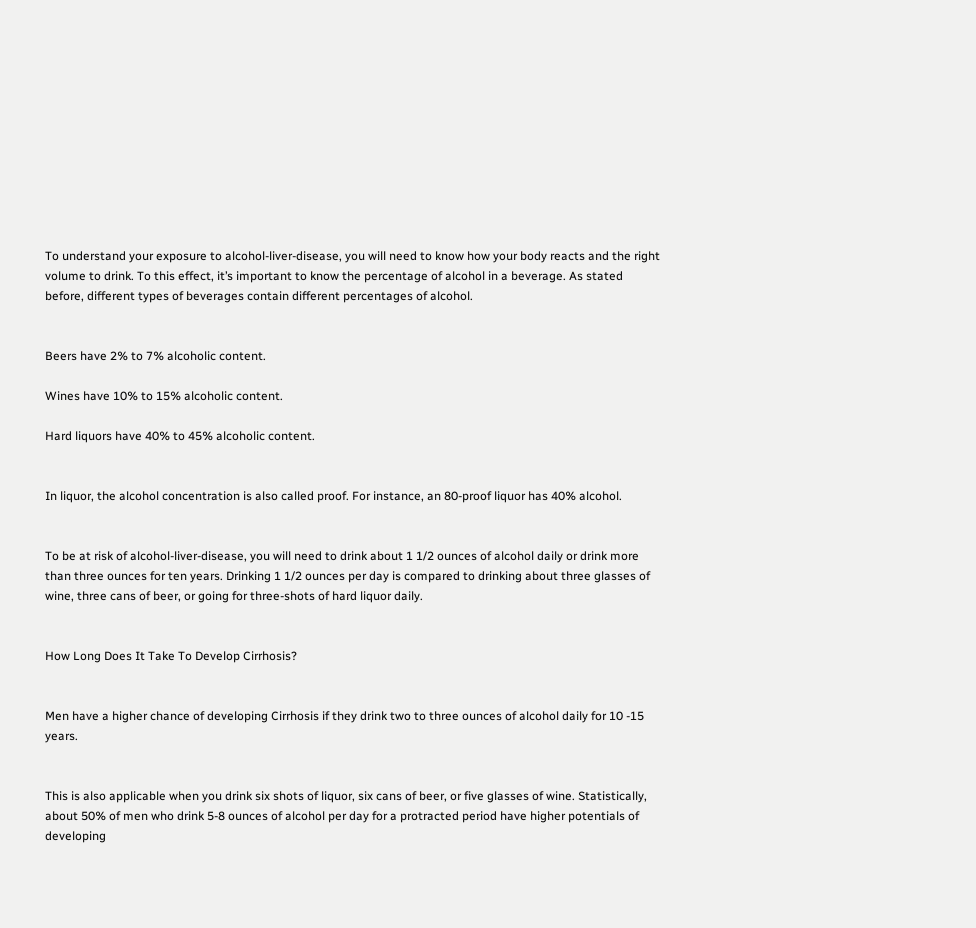To understand your exposure to alcohol-liver-disease, you will need to know how your body reacts and the right volume to drink. To this effect, it’s important to know the percentage of alcohol in a beverage. As stated before, different types of beverages contain different percentages of alcohol.


Beers have 2% to 7% alcoholic content.

Wines have 10% to 15% alcoholic content.

Hard liquors have 40% to 45% alcoholic content.


In liquor, the alcohol concentration is also called proof. For instance, an 80-proof liquor has 40% alcohol.


To be at risk of alcohol-liver-disease, you will need to drink about 1 1/2 ounces of alcohol daily or drink more than three ounces for ten years. Drinking 1 1/2 ounces per day is compared to drinking about three glasses of wine, three cans of beer, or going for three-shots of hard liquor daily.


How Long Does It Take To Develop Cirrhosis?


Men have a higher chance of developing Cirrhosis if they drink two to three ounces of alcohol daily for 10 -15 years.


This is also applicable when you drink six shots of liquor, six cans of beer, or five glasses of wine. Statistically, about 50% of men who drink 5-8 ounces of alcohol per day for a protracted period have higher potentials of developing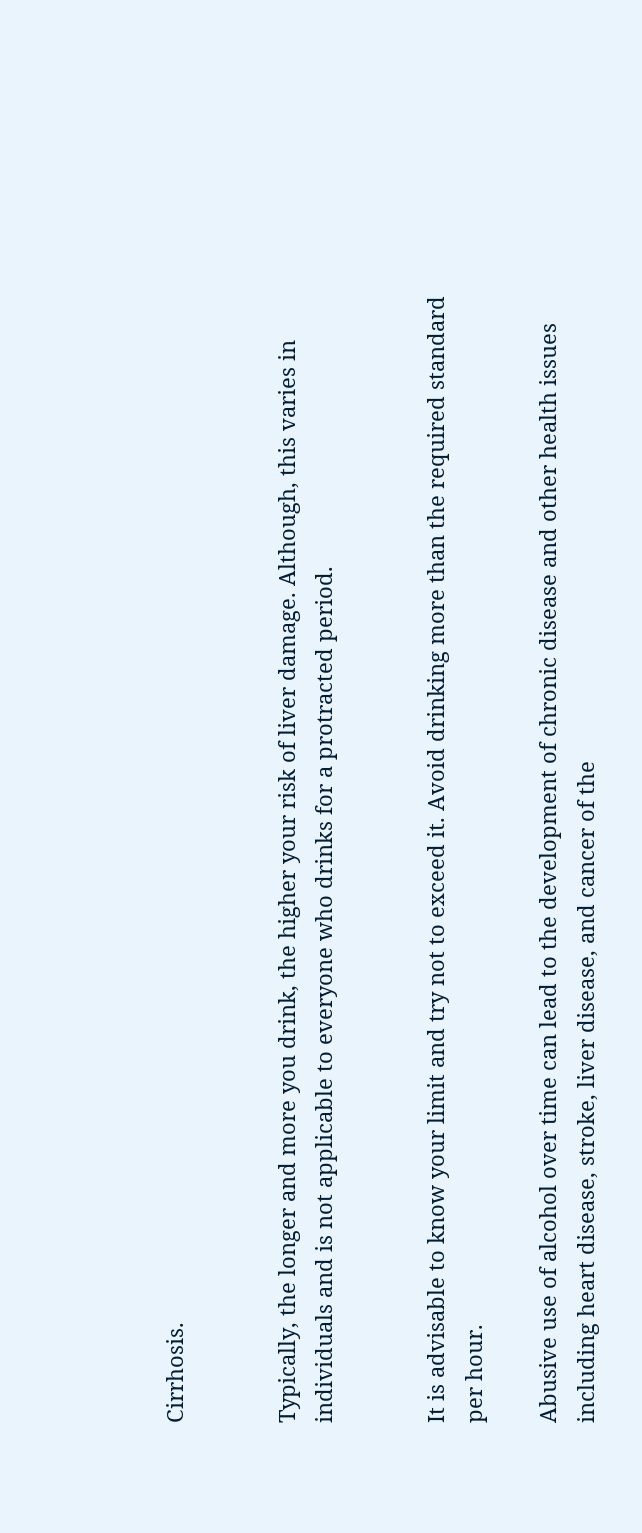Cirrhosis.


Typically, the longer and more you drink, the higher your risk of liver damage. Although, this varies in individuals and is not applicable to everyone who drinks for a protracted period.


It is advisable to know your limit and try not to exceed it. Avoid drinking more than the required standard per hour.

Abusive use of alcohol over time can lead to the development of chronic disease and other health issues including heart disease, stroke, liver disease, and cancer of the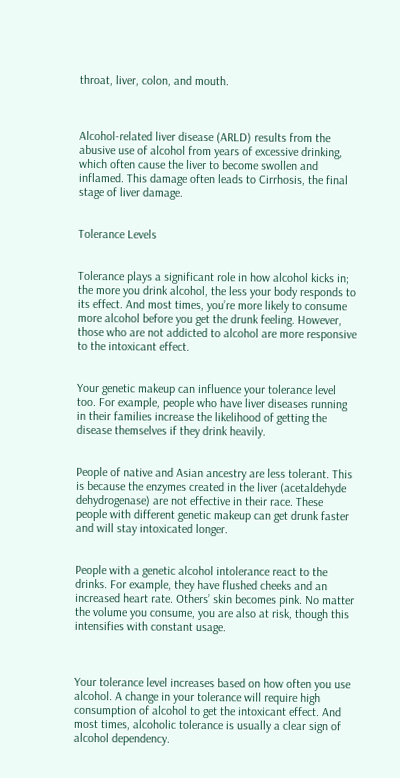throat, liver, colon, and mouth.



Alcohol-related liver disease (ARLD) results from the abusive use of alcohol from years of excessive drinking, which often cause the liver to become swollen and inflamed. This damage often leads to Cirrhosis, the final stage of liver damage.


Tolerance Levels


Tolerance plays a significant role in how alcohol kicks in; the more you drink alcohol, the less your body responds to its effect. And most times, you’re more likely to consume more alcohol before you get the drunk feeling. However, those who are not addicted to alcohol are more responsive to the intoxicant effect.


Your genetic makeup can influence your tolerance level too. For example, people who have liver diseases running in their families increase the likelihood of getting the disease themselves if they drink heavily.


People of native and Asian ancestry are less tolerant. This is because the enzymes created in the liver (acetaldehyde dehydrogenase) are not effective in their race. These people with different genetic makeup can get drunk faster and will stay intoxicated longer.


People with a genetic alcohol intolerance react to the drinks. For example, they have flushed cheeks and an increased heart rate. Others’ skin becomes pink. No matter the volume you consume, you are also at risk, though this intensifies with constant usage.



Your tolerance level increases based on how often you use alcohol. A change in your tolerance will require high consumption of alcohol to get the intoxicant effect. And most times, alcoholic tolerance is usually a clear sign of alcohol dependency.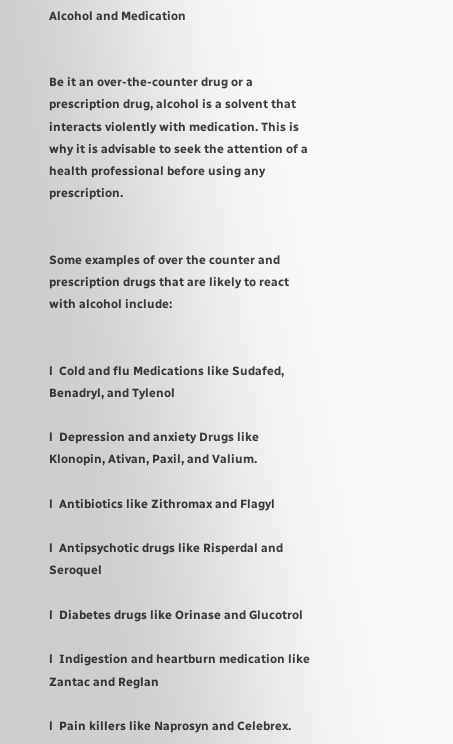Alcohol and Medication


Be it an over-the-counter drug or a prescription drug, alcohol is a solvent that interacts violently with medication. This is why it is advisable to seek the attention of a health professional before using any prescription.


Some examples of over the counter and prescription drugs that are likely to react with alcohol include:


l  Cold and flu Medications like Sudafed, Benadryl, and Tylenol

l  Depression and anxiety Drugs like Klonopin, Ativan, Paxil, and Valium.

l  Antibiotics like Zithromax and Flagyl

l  Antipsychotic drugs like Risperdal and Seroquel

l  Diabetes drugs like Orinase and Glucotrol

l  Indigestion and heartburn medication like Zantac and Reglan

l  Pain killers like Naprosyn and Celebrex.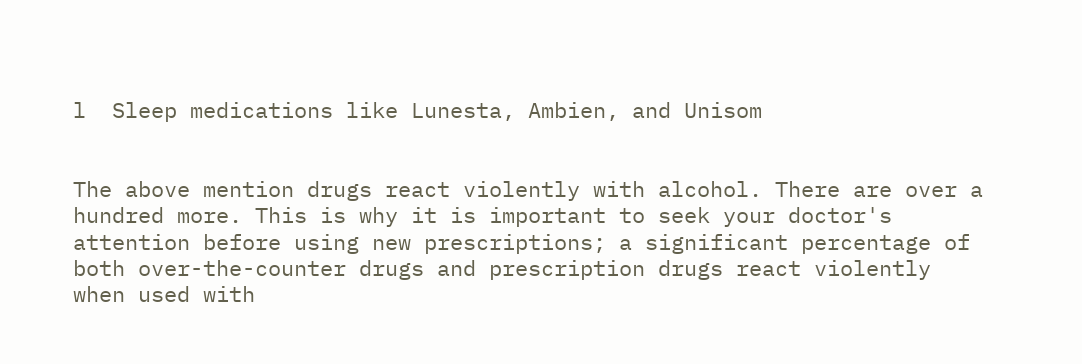l  Sleep medications like Lunesta, Ambien, and Unisom


The above mention drugs react violently with alcohol. There are over a hundred more. This is why it is important to seek your doctor's attention before using new prescriptions; a significant percentage of both over-the-counter drugs and prescription drugs react violently when used with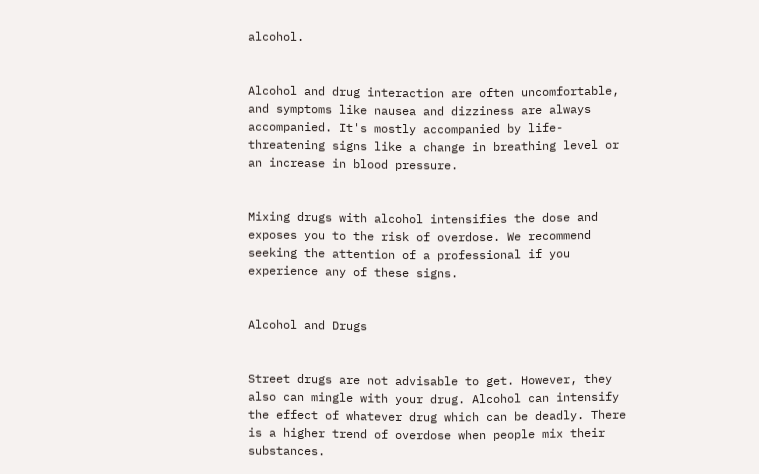alcohol.


Alcohol and drug interaction are often uncomfortable, and symptoms like nausea and dizziness are always accompanied. It's mostly accompanied by life-threatening signs like a change in breathing level or an increase in blood pressure.


Mixing drugs with alcohol intensifies the dose and exposes you to the risk of overdose. We recommend seeking the attention of a professional if you experience any of these signs.


Alcohol and Drugs


Street drugs are not advisable to get. However, they also can mingle with your drug. Alcohol can intensify the effect of whatever drug which can be deadly. There is a higher trend of overdose when people mix their substances.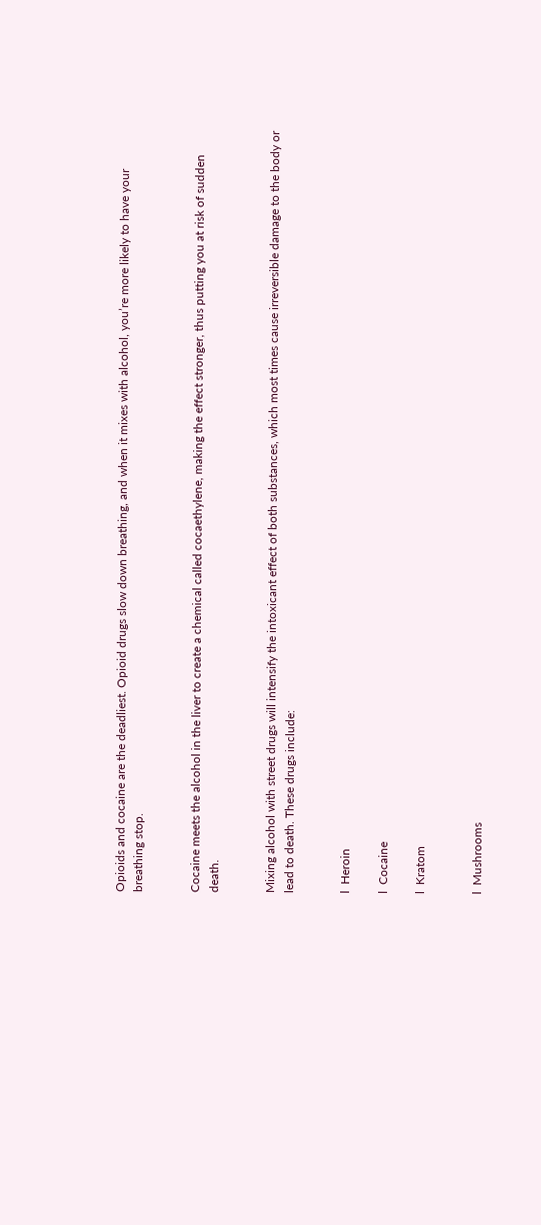Opioids and cocaine are the deadliest. Opioid drugs slow down breathing, and when it mixes with alcohol, you’re more likely to have your breathing stop.


Cocaine meets the alcohol in the liver to create a chemical called cocaethylene, making the effect stronger, thus putting you at risk of sudden death.


Mixing alcohol with street drugs will intensify the intoxicant effect of both substances, which most times cause irreversible damage to the body or lead to death. These drugs include:


l  Heroin

l  Cocaine

l  Kratom


l  Mushrooms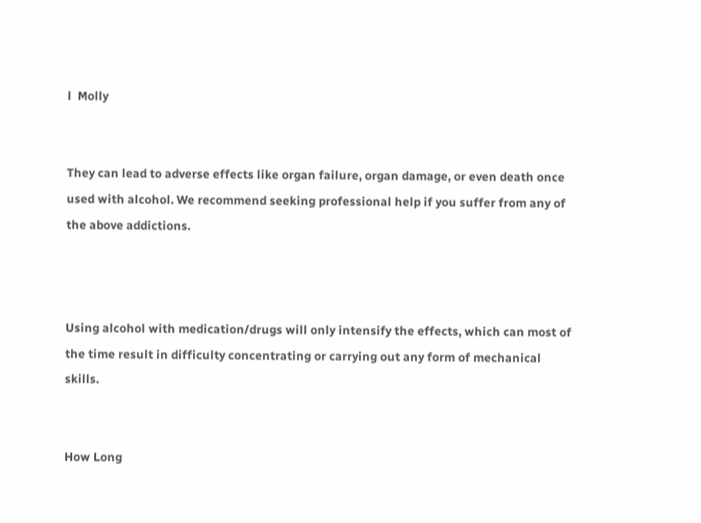l  Molly


They can lead to adverse effects like organ failure, organ damage, or even death once used with alcohol. We recommend seeking professional help if you suffer from any of the above addictions.



Using alcohol with medication/drugs will only intensify the effects, which can most of the time result in difficulty concentrating or carrying out any form of mechanical skills.


How Long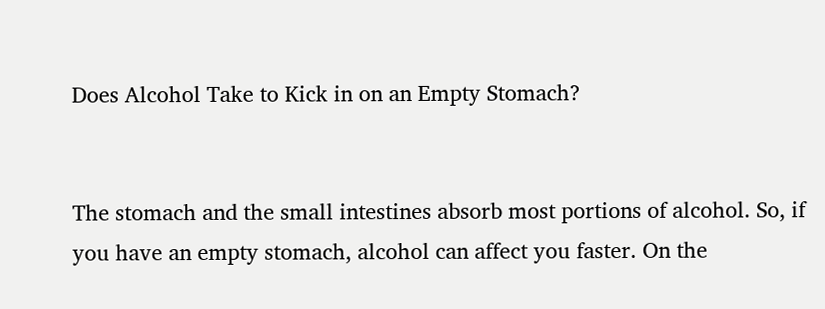Does Alcohol Take to Kick in on an Empty Stomach?


The stomach and the small intestines absorb most portions of alcohol. So, if you have an empty stomach, alcohol can affect you faster. On the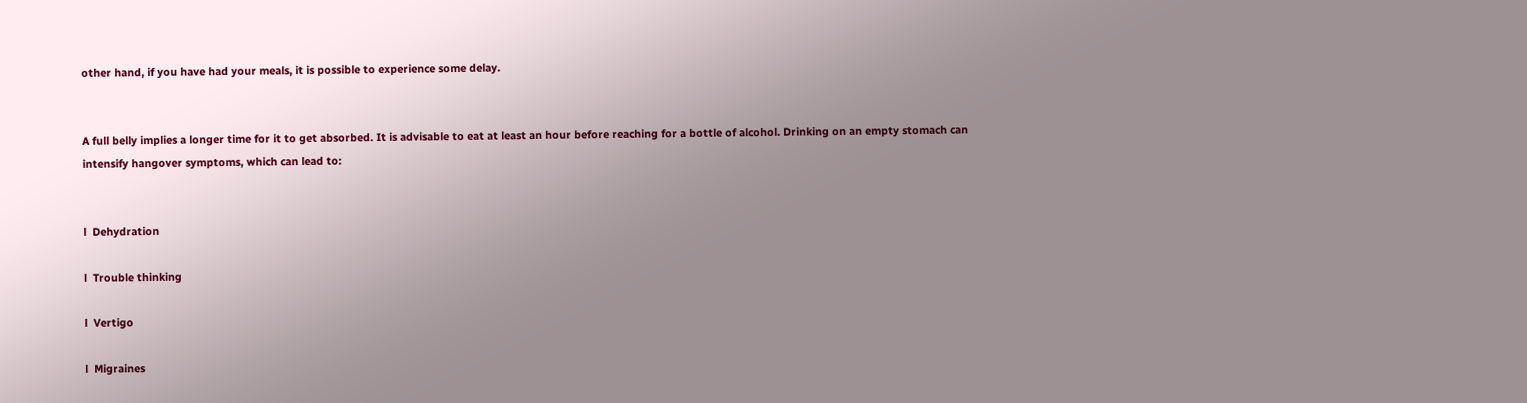other hand, if you have had your meals, it is possible to experience some delay.


A full belly implies a longer time for it to get absorbed. It is advisable to eat at least an hour before reaching for a bottle of alcohol. Drinking on an empty stomach can intensify hangover symptoms, which can lead to:


l  Dehydration

l  Trouble thinking

l  Vertigo

l  Migraines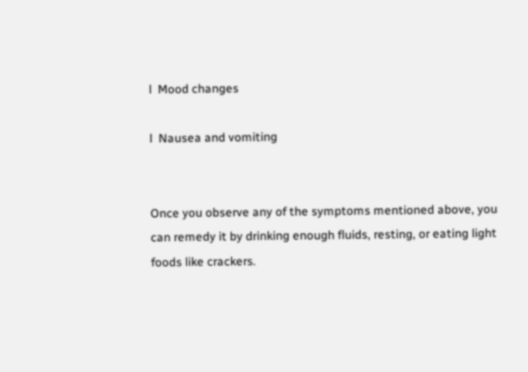l  Mood changes

l  Nausea and vomiting


Once you observe any of the symptoms mentioned above, you can remedy it by drinking enough fluids, resting, or eating light foods like crackers.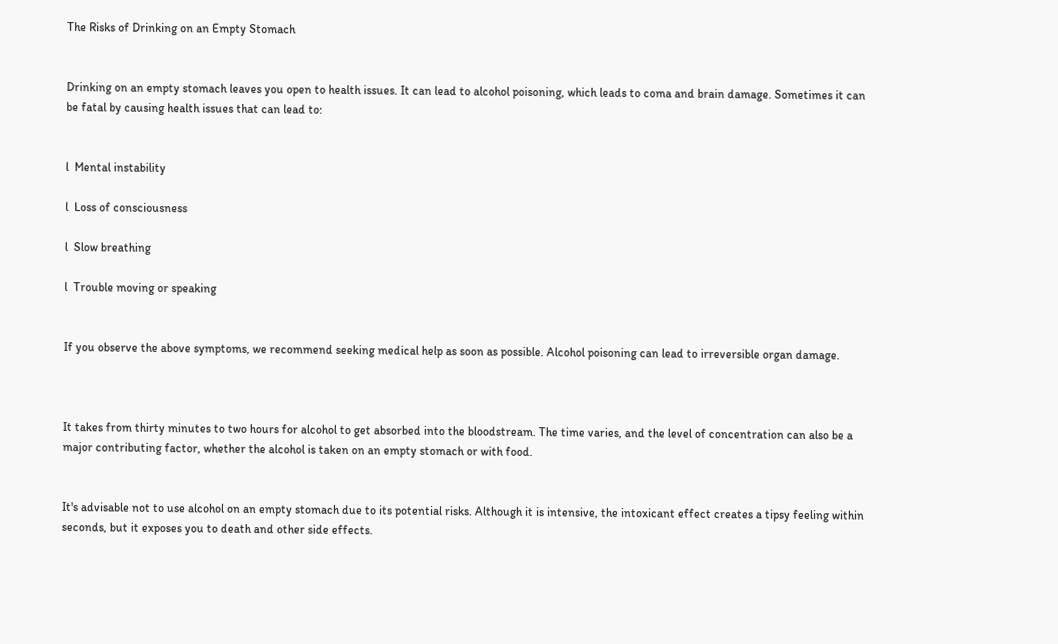The Risks of Drinking on an Empty Stomach


Drinking on an empty stomach leaves you open to health issues. It can lead to alcohol poisoning, which leads to coma and brain damage. Sometimes it can be fatal by causing health issues that can lead to:


l  Mental instability

l  Loss of consciousness

l  Slow breathing

l  Trouble moving or speaking


If you observe the above symptoms, we recommend seeking medical help as soon as possible. Alcohol poisoning can lead to irreversible organ damage.



It takes from thirty minutes to two hours for alcohol to get absorbed into the bloodstream. The time varies, and the level of concentration can also be a major contributing factor, whether the alcohol is taken on an empty stomach or with food.


It's advisable not to use alcohol on an empty stomach due to its potential risks. Although it is intensive, the intoxicant effect creates a tipsy feeling within seconds, but it exposes you to death and other side effects.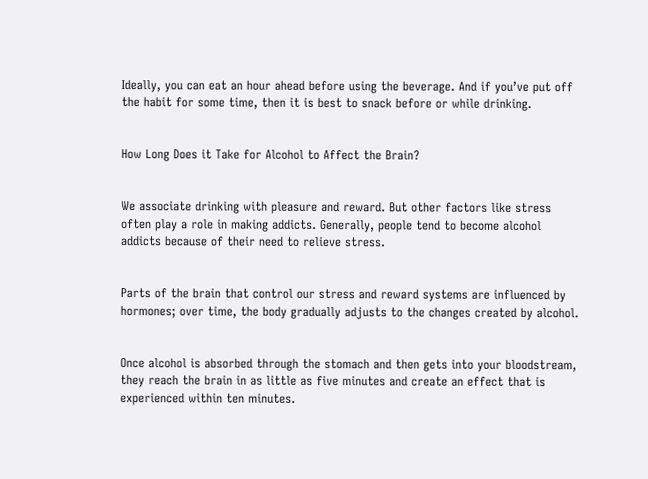Ideally, you can eat an hour ahead before using the beverage. And if you’ve put off the habit for some time, then it is best to snack before or while drinking.


How Long Does it Take for Alcohol to Affect the Brain?


We associate drinking with pleasure and reward. But other factors like stress often play a role in making addicts. Generally, people tend to become alcohol addicts because of their need to relieve stress.


Parts of the brain that control our stress and reward systems are influenced by hormones; over time, the body gradually adjusts to the changes created by alcohol.


Once alcohol is absorbed through the stomach and then gets into your bloodstream, they reach the brain in as little as five minutes and create an effect that is experienced within ten minutes.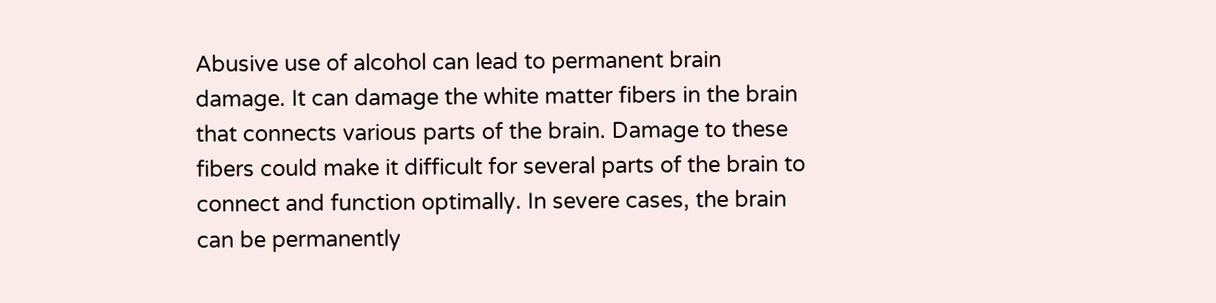Abusive use of alcohol can lead to permanent brain damage. It can damage the white matter fibers in the brain that connects various parts of the brain. Damage to these fibers could make it difficult for several parts of the brain to connect and function optimally. In severe cases, the brain can be permanently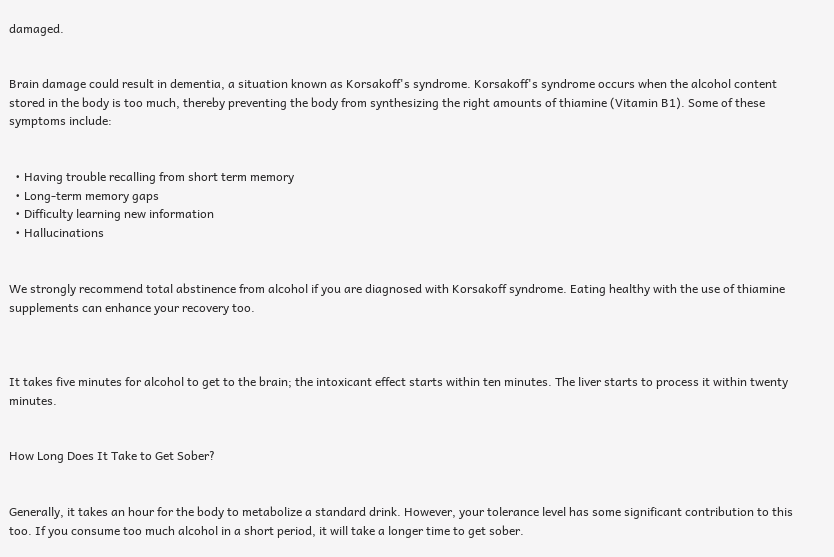damaged.


Brain damage could result in dementia, a situation known as Korsakoff's syndrome. Korsakoff's syndrome occurs when the alcohol content stored in the body is too much, thereby preventing the body from synthesizing the right amounts of thiamine (Vitamin B1). Some of these symptoms include:


  • Having trouble recalling from short term memory
  • Long-term memory gaps
  • Difficulty learning new information
  • Hallucinations


We strongly recommend total abstinence from alcohol if you are diagnosed with Korsakoff syndrome. Eating healthy with the use of thiamine supplements can enhance your recovery too.



It takes five minutes for alcohol to get to the brain; the intoxicant effect starts within ten minutes. The liver starts to process it within twenty minutes.


How Long Does It Take to Get Sober?


Generally, it takes an hour for the body to metabolize a standard drink. However, your tolerance level has some significant contribution to this too. If you consume too much alcohol in a short period, it will take a longer time to get sober.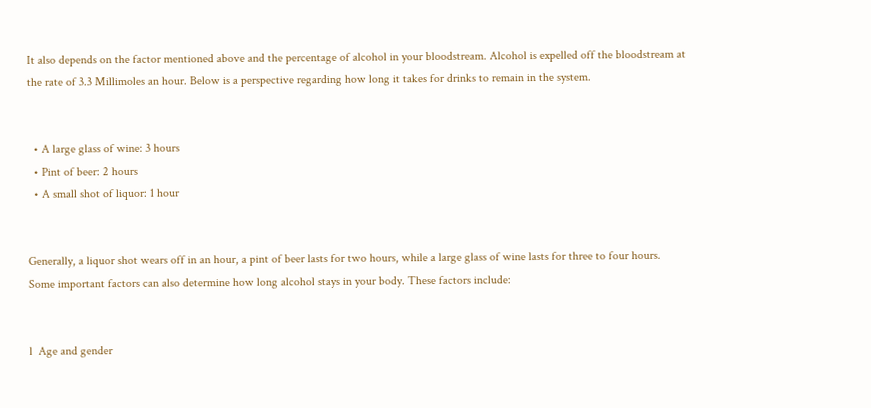It also depends on the factor mentioned above and the percentage of alcohol in your bloodstream. Alcohol is expelled off the bloodstream at the rate of 3.3 Millimoles an hour. Below is a perspective regarding how long it takes for drinks to remain in the system.


  • A large glass of wine: 3 hours
  • Pint of beer: 2 hours
  • A small shot of liquor: 1 hour


Generally, a liquor shot wears off in an hour, a pint of beer lasts for two hours, while a large glass of wine lasts for three to four hours. Some important factors can also determine how long alcohol stays in your body. These factors include:


l  Age and gender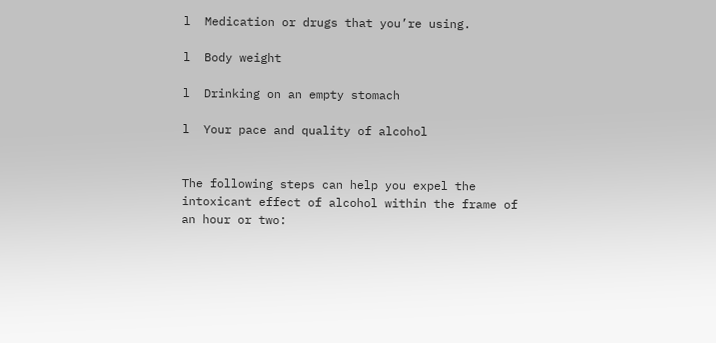l  Medication or drugs that you’re using.

l  Body weight

l  Drinking on an empty stomach

l  Your pace and quality of alcohol


The following steps can help you expel the intoxicant effect of alcohol within the frame of an hour or two: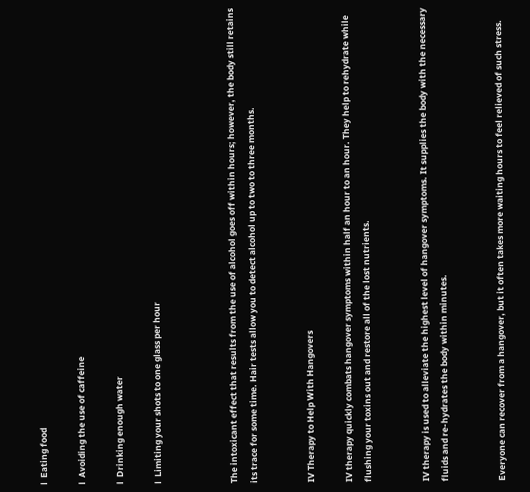l  Eating food

l  Avoiding the use of caffeine

l  Drinking enough water

l  Limiting your shots to one glass per hour



The intoxicant effect that results from the use of alcohol goes off within hours; however, the body still retains its trace for some time. Hair tests allow you to detect alcohol up to two to three months.


IV Therapy to Help With Hangovers

IV therapy quickly combats hangover symptoms within half an hour to an hour. They help to rehydrate while flushing your toxins out and restore all of the lost nutrients.


IV therapy is used to alleviate the highest level of hangover symptoms. It supplies the body with the necessary fluids and re-hydrates the body within minutes.


Everyone can recover from a hangover, but it often takes more waiting hours to feel relieved of such stress.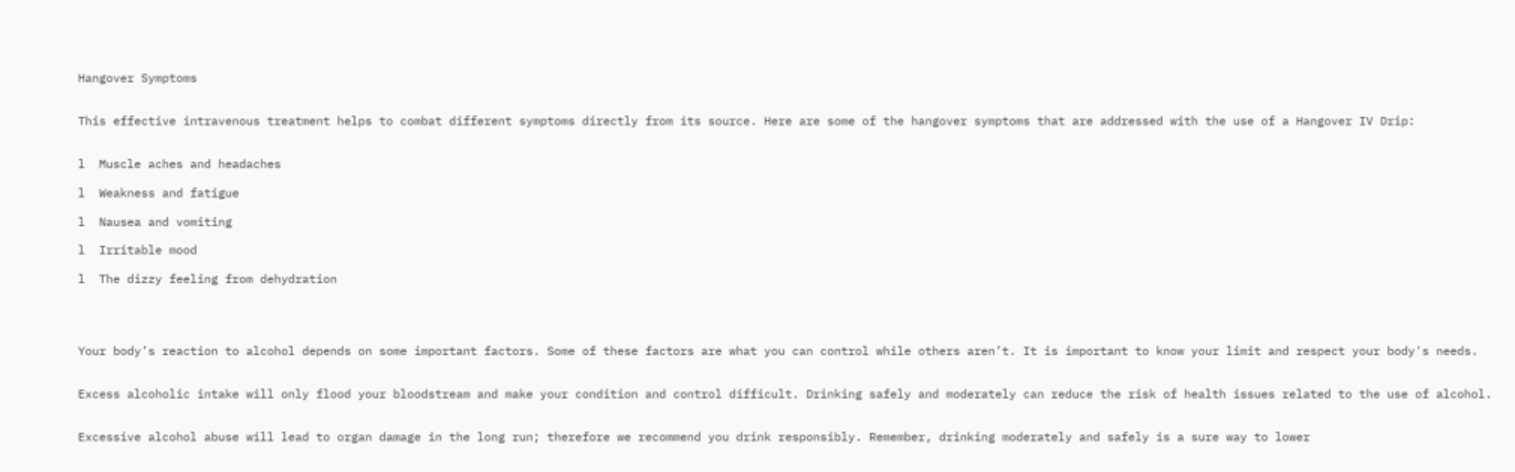Hangover Symptoms


This effective intravenous treatment helps to combat different symptoms directly from its source. Here are some of the hangover symptoms that are addressed with the use of a Hangover IV Drip:


l  Muscle aches and headaches

l  Weakness and fatigue

l  Nausea and vomiting

l  Irritable mood

l  The dizzy feeling from dehydration




Your body’s reaction to alcohol depends on some important factors. Some of these factors are what you can control while others aren’t. It is important to know your limit and respect your body's needs.


Excess alcoholic intake will only flood your bloodstream and make your condition and control difficult. Drinking safely and moderately can reduce the risk of health issues related to the use of alcohol.


Excessive alcohol abuse will lead to organ damage in the long run; therefore we recommend you drink responsibly. Remember, drinking moderately and safely is a sure way to lower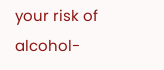your risk of alcohol-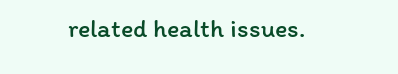related health issues.